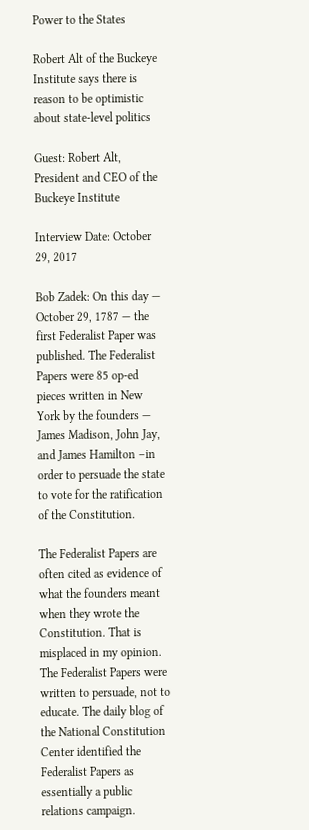Power to the States

Robert Alt of the Buckeye Institute says there is reason to be optimistic about state-level politics

Guest: Robert Alt, President and CEO of the Buckeye Institute

Interview Date: October 29, 2017

Bob Zadek: On this day — October 29, 1787 — the first Federalist Paper was published. The Federalist Papers were 85 op-ed pieces written in New York by the founders — James Madison, John Jay, and James Hamilton –in order to persuade the state to vote for the ratification of the Constitution.

The Federalist Papers are often cited as evidence of what the founders meant when they wrote the Constitution. That is misplaced in my opinion. The Federalist Papers were written to persuade, not to educate. The daily blog of the National Constitution Center identified the Federalist Papers as essentially a public relations campaign.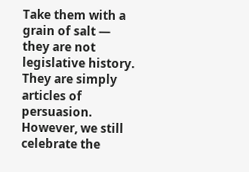Take them with a grain of salt — they are not legislative history. They are simply articles of persuasion. However, we still celebrate the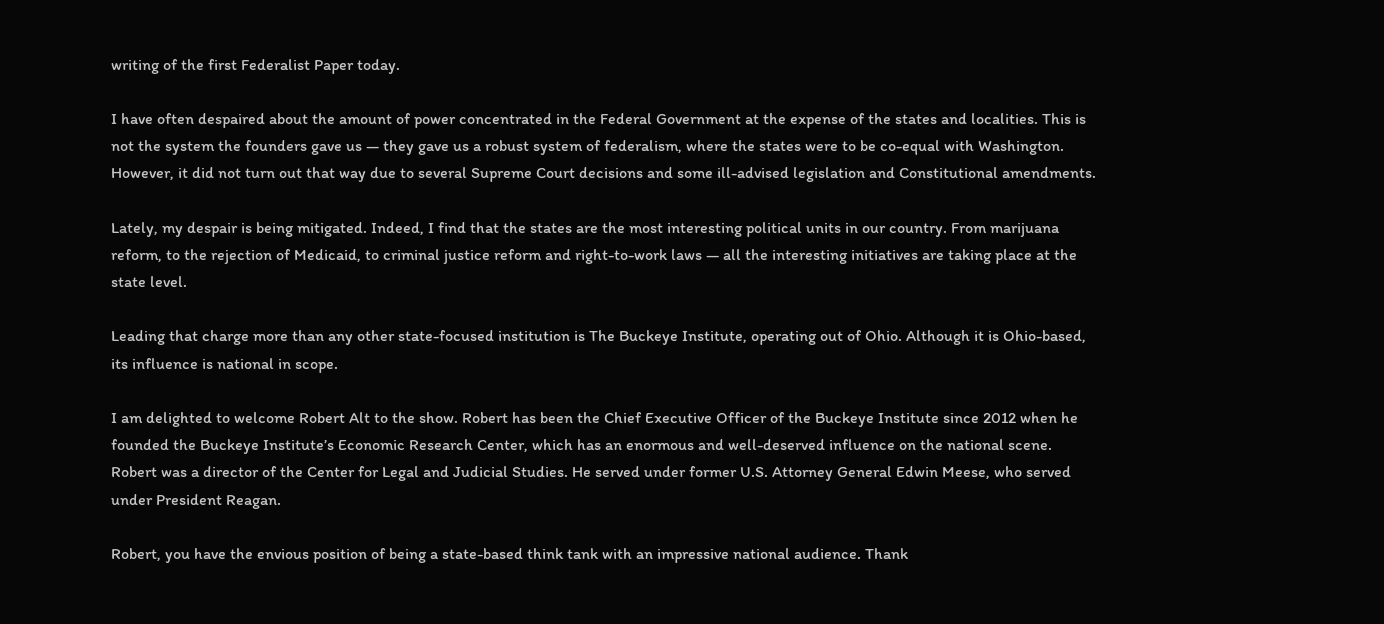writing of the first Federalist Paper today.

I have often despaired about the amount of power concentrated in the Federal Government at the expense of the states and localities. This is not the system the founders gave us — they gave us a robust system of federalism, where the states were to be co-equal with Washington. However, it did not turn out that way due to several Supreme Court decisions and some ill-advised legislation and Constitutional amendments.

Lately, my despair is being mitigated. Indeed, I find that the states are the most interesting political units in our country. From marijuana reform, to the rejection of Medicaid, to criminal justice reform and right-to-work laws — all the interesting initiatives are taking place at the state level.

Leading that charge more than any other state-focused institution is The Buckeye Institute, operating out of Ohio. Although it is Ohio-based, its influence is national in scope.

I am delighted to welcome Robert Alt to the show. Robert has been the Chief Executive Officer of the Buckeye Institute since 2012 when he founded the Buckeye Institute’s Economic Research Center, which has an enormous and well-deserved influence on the national scene. Robert was a director of the Center for Legal and Judicial Studies. He served under former U.S. Attorney General Edwin Meese, who served under President Reagan.

Robert, you have the envious position of being a state-based think tank with an impressive national audience. Thank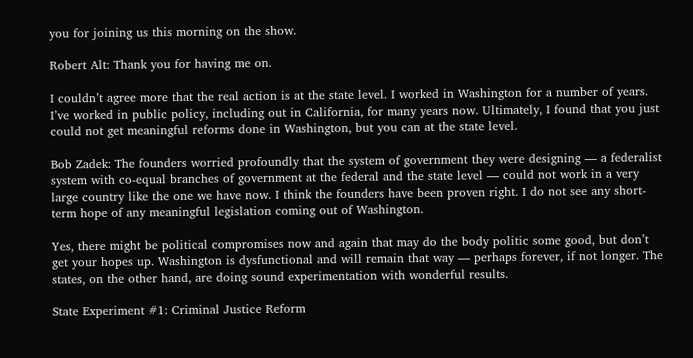you for joining us this morning on the show.

Robert Alt: Thank you for having me on.

I couldn’t agree more that the real action is at the state level. I worked in Washington for a number of years. I’ve worked in public policy, including out in California, for many years now. Ultimately, I found that you just could not get meaningful reforms done in Washington, but you can at the state level.

Bob Zadek: The founders worried profoundly that the system of government they were designing — a federalist system with co-equal branches of government at the federal and the state level — could not work in a very large country like the one we have now. I think the founders have been proven right. I do not see any short-term hope of any meaningful legislation coming out of Washington.

Yes, there might be political compromises now and again that may do the body politic some good, but don’t get your hopes up. Washington is dysfunctional and will remain that way — perhaps forever, if not longer. The states, on the other hand, are doing sound experimentation with wonderful results.

State Experiment #1: Criminal Justice Reform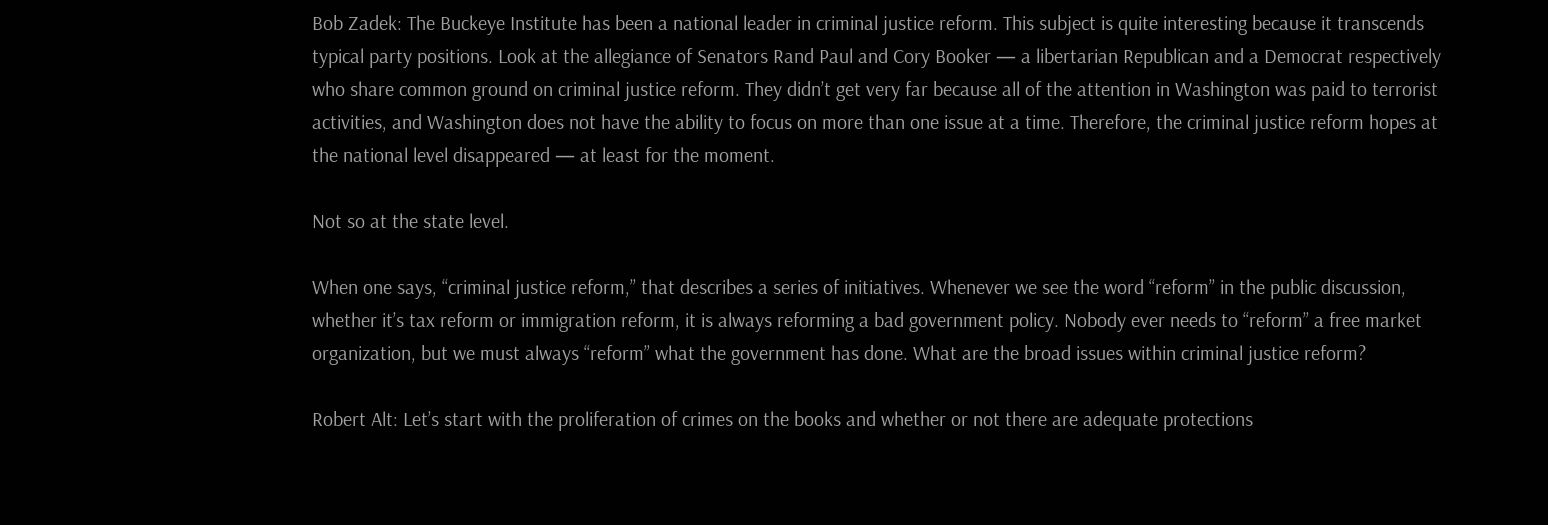Bob Zadek: The Buckeye Institute has been a national leader in criminal justice reform. This subject is quite interesting because it transcends typical party positions. Look at the allegiance of Senators Rand Paul and Cory Booker — a libertarian Republican and a Democrat respectively who share common ground on criminal justice reform. They didn’t get very far because all of the attention in Washington was paid to terrorist activities, and Washington does not have the ability to focus on more than one issue at a time. Therefore, the criminal justice reform hopes at the national level disappeared — at least for the moment.

Not so at the state level.

When one says, “criminal justice reform,” that describes a series of initiatives. Whenever we see the word “reform” in the public discussion, whether it’s tax reform or immigration reform, it is always reforming a bad government policy. Nobody ever needs to “reform” a free market organization, but we must always “reform” what the government has done. What are the broad issues within criminal justice reform?

Robert Alt: Let’s start with the proliferation of crimes on the books and whether or not there are adequate protections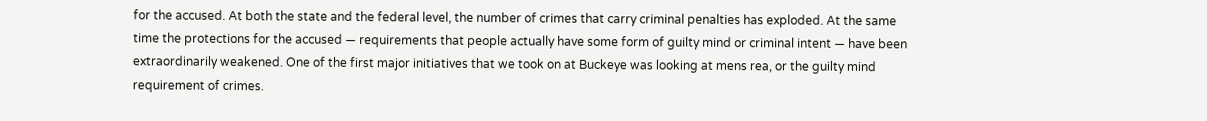for the accused. At both the state and the federal level, the number of crimes that carry criminal penalties has exploded. At the same time the protections for the accused — requirements that people actually have some form of guilty mind or criminal intent — have been extraordinarily weakened. One of the first major initiatives that we took on at Buckeye was looking at mens rea, or the guilty mind requirement of crimes.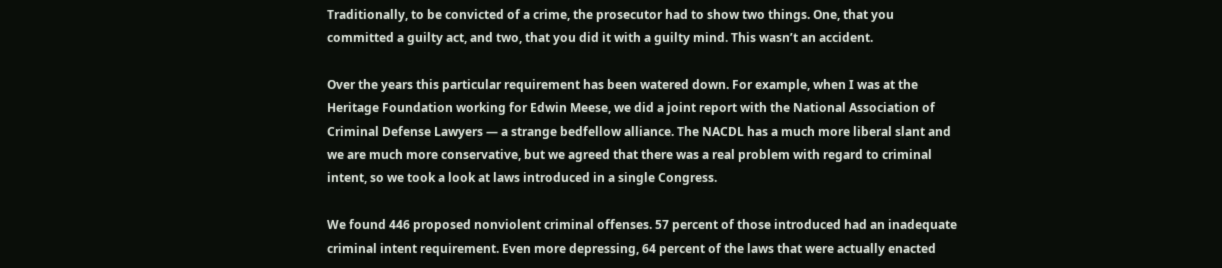Traditionally, to be convicted of a crime, the prosecutor had to show two things. One, that you committed a guilty act, and two, that you did it with a guilty mind. This wasn’t an accident.

Over the years this particular requirement has been watered down. For example, when I was at the Heritage Foundation working for Edwin Meese, we did a joint report with the National Association of Criminal Defense Lawyers — a strange bedfellow alliance. The NACDL has a much more liberal slant and we are much more conservative, but we agreed that there was a real problem with regard to criminal intent, so we took a look at laws introduced in a single Congress.

We found 446 proposed nonviolent criminal offenses. 57 percent of those introduced had an inadequate criminal intent requirement. Even more depressing, 64 percent of the laws that were actually enacted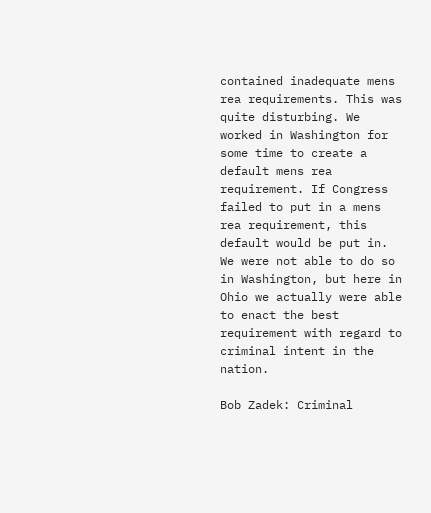contained inadequate mens rea requirements. This was quite disturbing. We worked in Washington for some time to create a default mens rea requirement. If Congress failed to put in a mens rea requirement, this default would be put in. We were not able to do so in Washington, but here in Ohio we actually were able to enact the best requirement with regard to criminal intent in the nation.

Bob Zadek: Criminal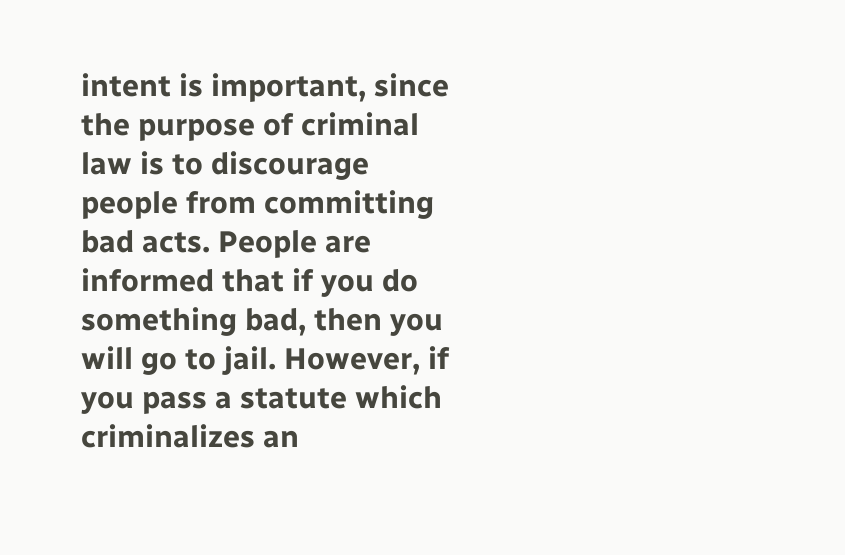intent is important, since the purpose of criminal law is to discourage people from committing bad acts. People are informed that if you do something bad, then you will go to jail. However, if you pass a statute which criminalizes an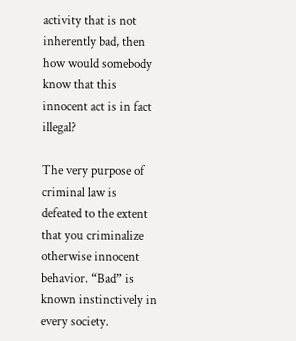activity that is not inherently bad, then how would somebody know that this innocent act is in fact illegal?

The very purpose of criminal law is defeated to the extent that you criminalize otherwise innocent behavior. “Bad” is known instinctively in every society.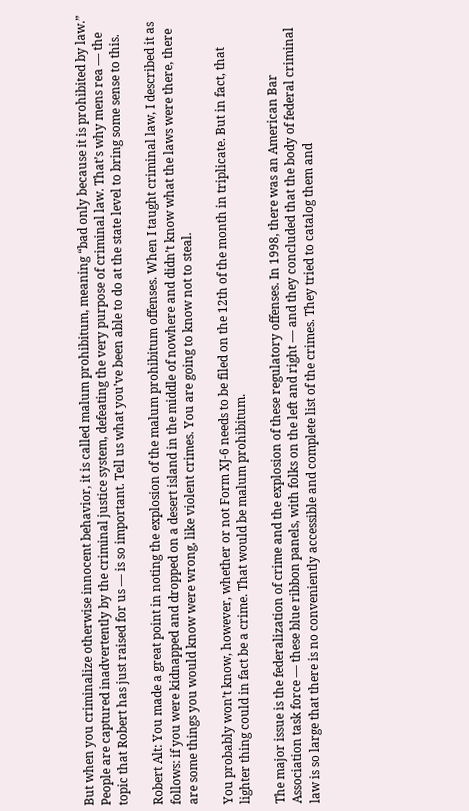But when you criminalize otherwise innocent behavior, it is called malum prohibitum, meaning “bad only because it is prohibited by law.” People are captured inadvertently by the criminal justice system, defeating the very purpose of criminal law. That’s why mens rea — the topic that Robert has just raised for us — is so important. Tell us what you’ve been able to do at the state level to bring some sense to this.

Robert Alt: You made a great point in noting the explosion of the malum prohibitum offenses. When I taught criminal law, I described it as follows: if you were kidnapped and dropped on a desert island in the middle of nowhere and didn’t know what the laws were there, there are some things you would know were wrong, like violent crimes. You are going to know not to steal.

You probably won’t know, however, whether or not Form XJ-6 needs to be filed on the 12th of the month in triplicate. But in fact, that lighter thing could in fact be a crime. That would be malum prohibitum.

The major issue is the federalization of crime and the explosion of these regulatory offenses. In 1998, there was an American Bar Association task force — these blue ribbon panels, with folks on the left and right — and they concluded that the body of federal criminal law is so large that there is no conveniently accessible and complete list of the crimes. They tried to catalog them and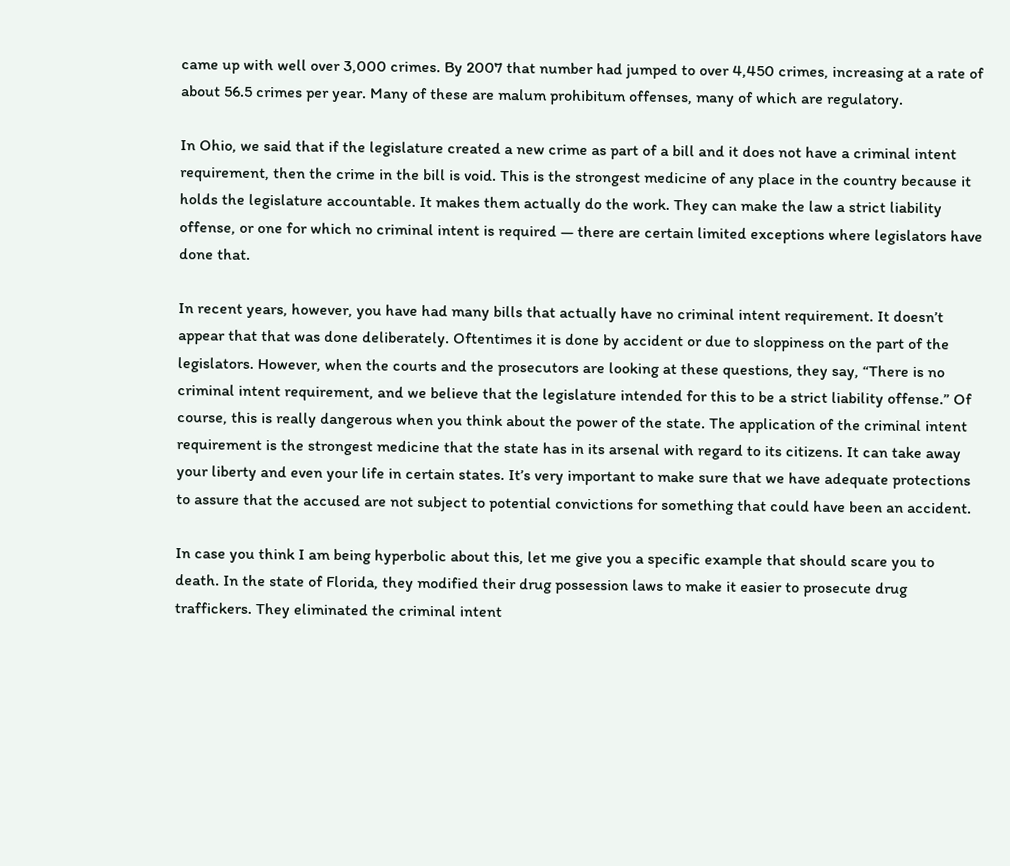came up with well over 3,000 crimes. By 2007 that number had jumped to over 4,450 crimes, increasing at a rate of about 56.5 crimes per year. Many of these are malum prohibitum offenses, many of which are regulatory.

In Ohio, we said that if the legislature created a new crime as part of a bill and it does not have a criminal intent requirement, then the crime in the bill is void. This is the strongest medicine of any place in the country because it holds the legislature accountable. It makes them actually do the work. They can make the law a strict liability offense, or one for which no criminal intent is required — there are certain limited exceptions where legislators have done that.

In recent years, however, you have had many bills that actually have no criminal intent requirement. It doesn’t appear that that was done deliberately. Oftentimes it is done by accident or due to sloppiness on the part of the legislators. However, when the courts and the prosecutors are looking at these questions, they say, “There is no criminal intent requirement, and we believe that the legislature intended for this to be a strict liability offense.” Of course, this is really dangerous when you think about the power of the state. The application of the criminal intent requirement is the strongest medicine that the state has in its arsenal with regard to its citizens. It can take away your liberty and even your life in certain states. It’s very important to make sure that we have adequate protections to assure that the accused are not subject to potential convictions for something that could have been an accident.

In case you think I am being hyperbolic about this, let me give you a specific example that should scare you to death. In the state of Florida, they modified their drug possession laws to make it easier to prosecute drug traffickers. They eliminated the criminal intent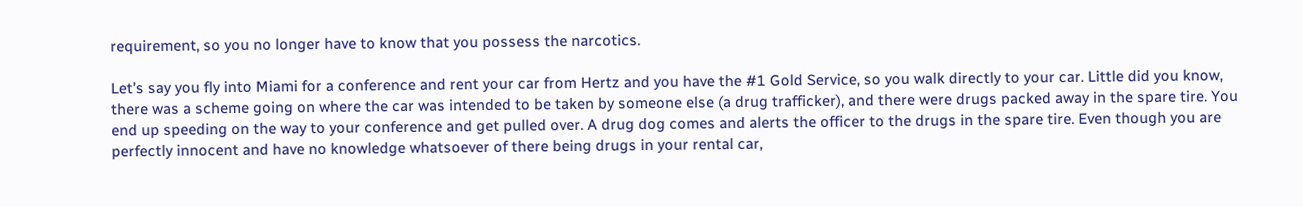requirement, so you no longer have to know that you possess the narcotics.

Let’s say you fly into Miami for a conference and rent your car from Hertz and you have the #1 Gold Service, so you walk directly to your car. Little did you know, there was a scheme going on where the car was intended to be taken by someone else (a drug trafficker), and there were drugs packed away in the spare tire. You end up speeding on the way to your conference and get pulled over. A drug dog comes and alerts the officer to the drugs in the spare tire. Even though you are perfectly innocent and have no knowledge whatsoever of there being drugs in your rental car,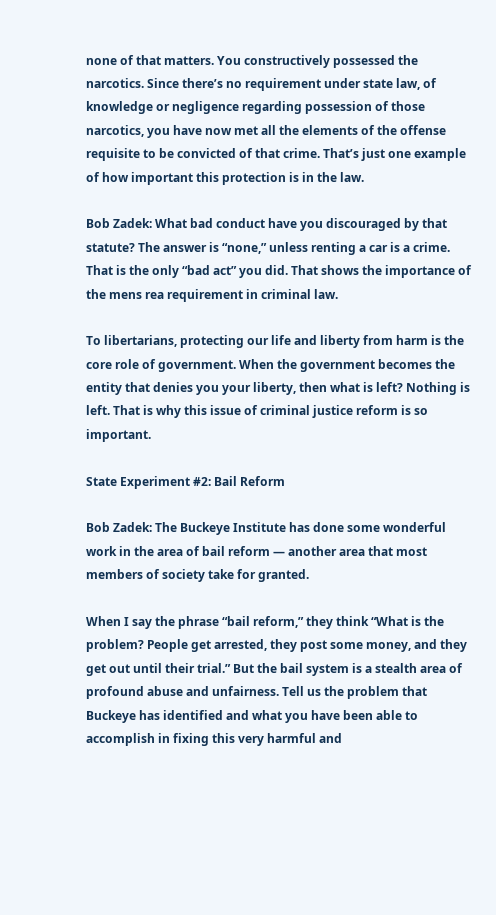none of that matters. You constructively possessed the narcotics. Since there’s no requirement under state law, of knowledge or negligence regarding possession of those narcotics, you have now met all the elements of the offense requisite to be convicted of that crime. That’s just one example of how important this protection is in the law.

Bob Zadek: What bad conduct have you discouraged by that statute? The answer is “none,” unless renting a car is a crime. That is the only “bad act” you did. That shows the importance of the mens rea requirement in criminal law.

To libertarians, protecting our life and liberty from harm is the core role of government. When the government becomes the entity that denies you your liberty, then what is left? Nothing is left. That is why this issue of criminal justice reform is so important.

State Experiment #2: Bail Reform

Bob Zadek: The Buckeye Institute has done some wonderful work in the area of bail reform — another area that most members of society take for granted.

When I say the phrase “bail reform,” they think “What is the problem? People get arrested, they post some money, and they get out until their trial.” But the bail system is a stealth area of profound abuse and unfairness. Tell us the problem that Buckeye has identified and what you have been able to accomplish in fixing this very harmful and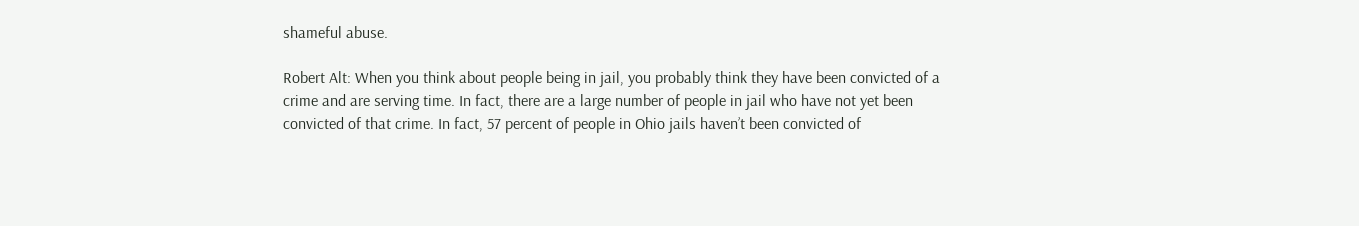shameful abuse.

Robert Alt: When you think about people being in jail, you probably think they have been convicted of a crime and are serving time. In fact, there are a large number of people in jail who have not yet been convicted of that crime. In fact, 57 percent of people in Ohio jails haven’t been convicted of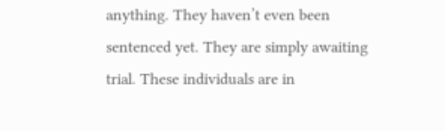anything. They haven’t even been sentenced yet. They are simply awaiting trial. These individuals are in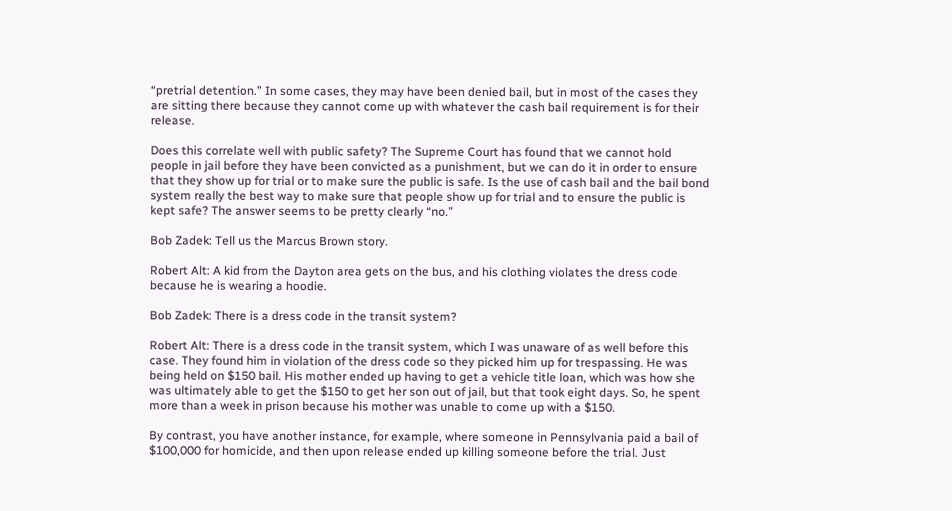“pretrial detention.” In some cases, they may have been denied bail, but in most of the cases they are sitting there because they cannot come up with whatever the cash bail requirement is for their release.

Does this correlate well with public safety? The Supreme Court has found that we cannot hold people in jail before they have been convicted as a punishment, but we can do it in order to ensure that they show up for trial or to make sure the public is safe. Is the use of cash bail and the bail bond system really the best way to make sure that people show up for trial and to ensure the public is kept safe? The answer seems to be pretty clearly “no.”

Bob Zadek: Tell us the Marcus Brown story.

Robert Alt: A kid from the Dayton area gets on the bus, and his clothing violates the dress code because he is wearing a hoodie.

Bob Zadek: There is a dress code in the transit system?

Robert Alt: There is a dress code in the transit system, which I was unaware of as well before this case. They found him in violation of the dress code so they picked him up for trespassing. He was being held on $150 bail. His mother ended up having to get a vehicle title loan, which was how she was ultimately able to get the $150 to get her son out of jail, but that took eight days. So, he spent more than a week in prison because his mother was unable to come up with a $150.

By contrast, you have another instance, for example, where someone in Pennsylvania paid a bail of $100,000 for homicide, and then upon release ended up killing someone before the trial. Just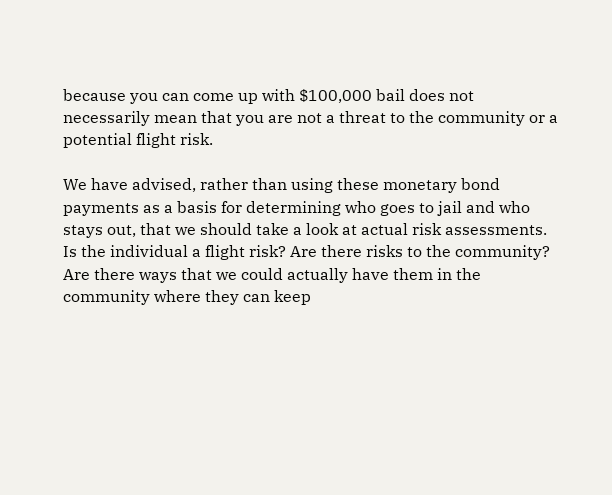because you can come up with $100,000 bail does not necessarily mean that you are not a threat to the community or a potential flight risk.

We have advised, rather than using these monetary bond payments as a basis for determining who goes to jail and who stays out, that we should take a look at actual risk assessments. Is the individual a flight risk? Are there risks to the community? Are there ways that we could actually have them in the community where they can keep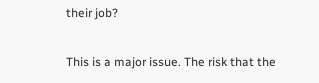their job?

This is a major issue. The risk that the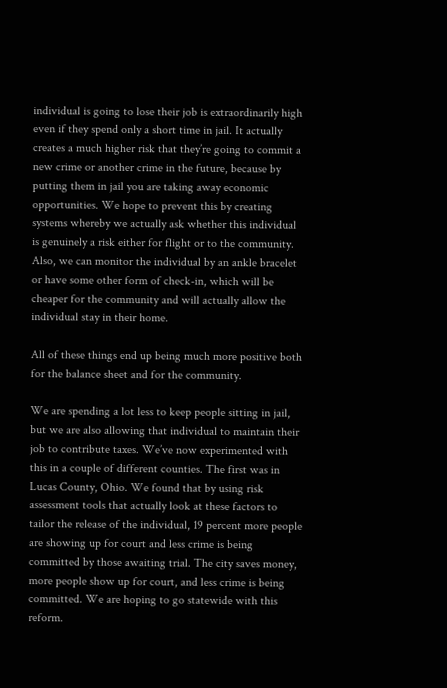individual is going to lose their job is extraordinarily high even if they spend only a short time in jail. It actually creates a much higher risk that they’re going to commit a new crime or another crime in the future, because by putting them in jail you are taking away economic opportunities. We hope to prevent this by creating systems whereby we actually ask whether this individual is genuinely a risk either for flight or to the community. Also, we can monitor the individual by an ankle bracelet or have some other form of check-in, which will be cheaper for the community and will actually allow the individual stay in their home.

All of these things end up being much more positive both for the balance sheet and for the community.

We are spending a lot less to keep people sitting in jail, but we are also allowing that individual to maintain their job to contribute taxes. We’ve now experimented with this in a couple of different counties. The first was in Lucas County, Ohio. We found that by using risk assessment tools that actually look at these factors to tailor the release of the individual, 19 percent more people are showing up for court and less crime is being committed by those awaiting trial. The city saves money, more people show up for court, and less crime is being committed. We are hoping to go statewide with this reform.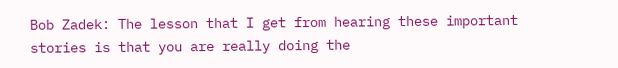Bob Zadek: The lesson that I get from hearing these important stories is that you are really doing the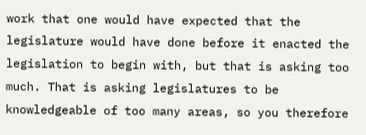work that one would have expected that the legislature would have done before it enacted the legislation to begin with, but that is asking too much. That is asking legislatures to be knowledgeable of too many areas, so you therefore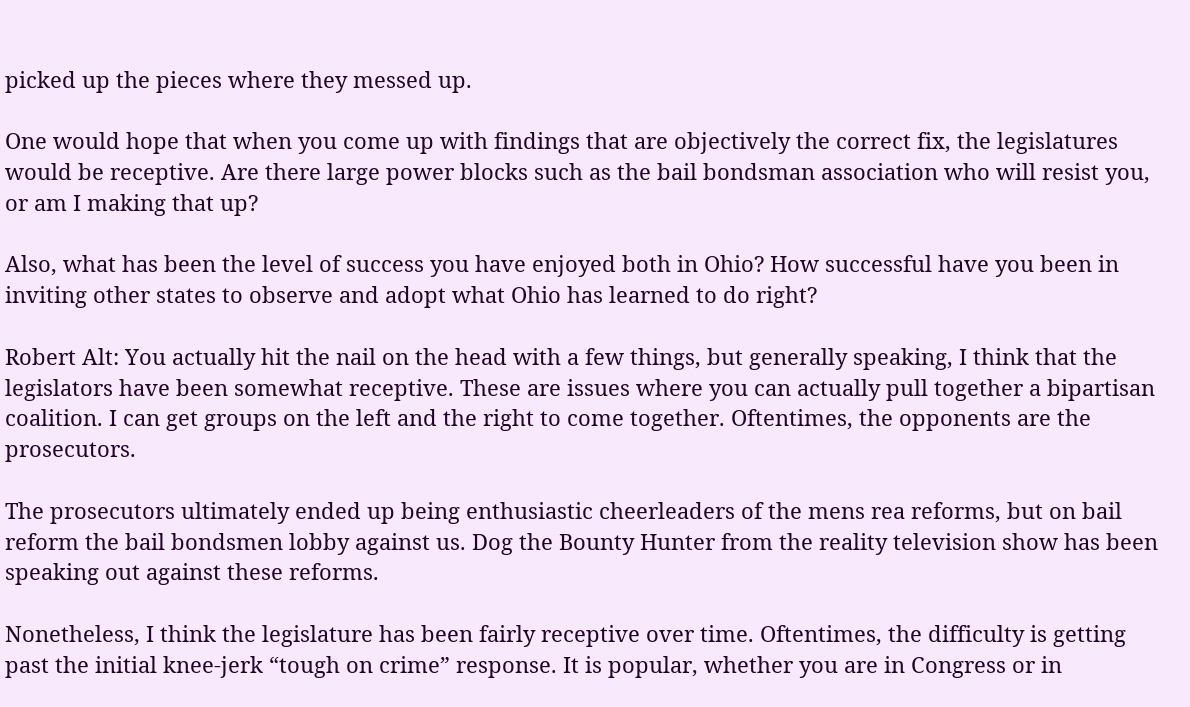picked up the pieces where they messed up.

One would hope that when you come up with findings that are objectively the correct fix, the legislatures would be receptive. Are there large power blocks such as the bail bondsman association who will resist you, or am I making that up?

Also, what has been the level of success you have enjoyed both in Ohio? How successful have you been in inviting other states to observe and adopt what Ohio has learned to do right?

Robert Alt: You actually hit the nail on the head with a few things, but generally speaking, I think that the legislators have been somewhat receptive. These are issues where you can actually pull together a bipartisan coalition. I can get groups on the left and the right to come together. Oftentimes, the opponents are the prosecutors.

The prosecutors ultimately ended up being enthusiastic cheerleaders of the mens rea reforms, but on bail reform the bail bondsmen lobby against us. Dog the Bounty Hunter from the reality television show has been speaking out against these reforms.

Nonetheless, I think the legislature has been fairly receptive over time. Oftentimes, the difficulty is getting past the initial knee-jerk “tough on crime” response. It is popular, whether you are in Congress or in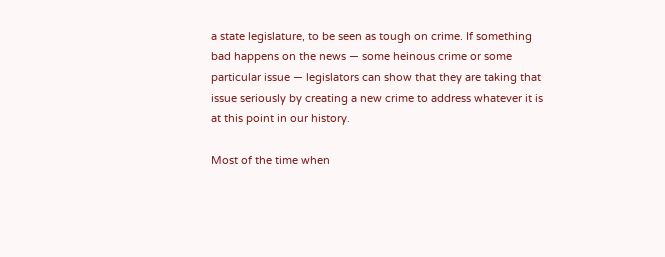a state legislature, to be seen as tough on crime. If something bad happens on the news — some heinous crime or some particular issue — legislators can show that they are taking that issue seriously by creating a new crime to address whatever it is at this point in our history.

Most of the time when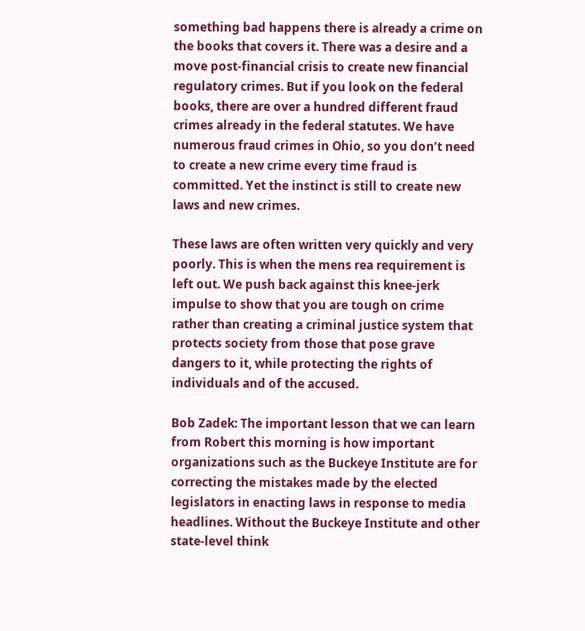something bad happens there is already a crime on the books that covers it. There was a desire and a move post-financial crisis to create new financial regulatory crimes. But if you look on the federal books, there are over a hundred different fraud crimes already in the federal statutes. We have numerous fraud crimes in Ohio, so you don’t need to create a new crime every time fraud is committed. Yet the instinct is still to create new laws and new crimes.

These laws are often written very quickly and very poorly. This is when the mens rea requirement is left out. We push back against this knee-jerk impulse to show that you are tough on crime rather than creating a criminal justice system that protects society from those that pose grave dangers to it, while protecting the rights of individuals and of the accused.

Bob Zadek: The important lesson that we can learn from Robert this morning is how important organizations such as the Buckeye Institute are for correcting the mistakes made by the elected legislators in enacting laws in response to media headlines. Without the Buckeye Institute and other state-level think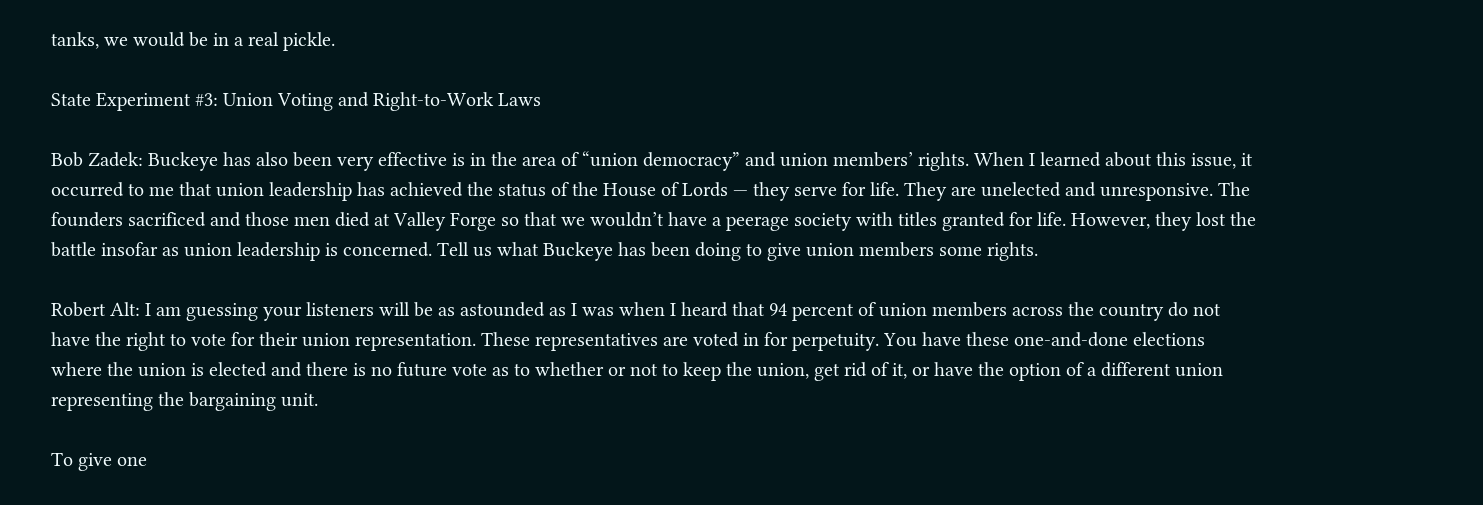tanks, we would be in a real pickle.

State Experiment #3: Union Voting and Right-to-Work Laws

Bob Zadek: Buckeye has also been very effective is in the area of “union democracy” and union members’ rights. When I learned about this issue, it occurred to me that union leadership has achieved the status of the House of Lords — they serve for life. They are unelected and unresponsive. The founders sacrificed and those men died at Valley Forge so that we wouldn’t have a peerage society with titles granted for life. However, they lost the battle insofar as union leadership is concerned. Tell us what Buckeye has been doing to give union members some rights.

Robert Alt: I am guessing your listeners will be as astounded as I was when I heard that 94 percent of union members across the country do not have the right to vote for their union representation. These representatives are voted in for perpetuity. You have these one-and-done elections where the union is elected and there is no future vote as to whether or not to keep the union, get rid of it, or have the option of a different union representing the bargaining unit.

To give one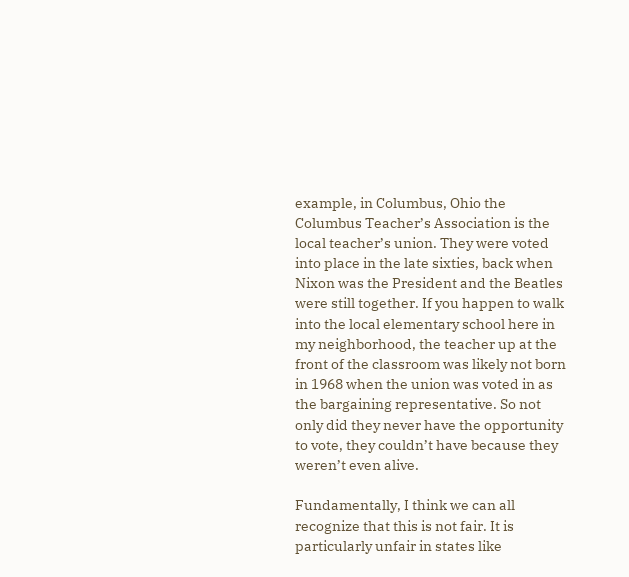example, in Columbus, Ohio the Columbus Teacher’s Association is the local teacher’s union. They were voted into place in the late sixties, back when Nixon was the President and the Beatles were still together. If you happen to walk into the local elementary school here in my neighborhood, the teacher up at the front of the classroom was likely not born in 1968 when the union was voted in as the bargaining representative. So not only did they never have the opportunity to vote, they couldn’t have because they weren’t even alive.

Fundamentally, I think we can all recognize that this is not fair. It is particularly unfair in states like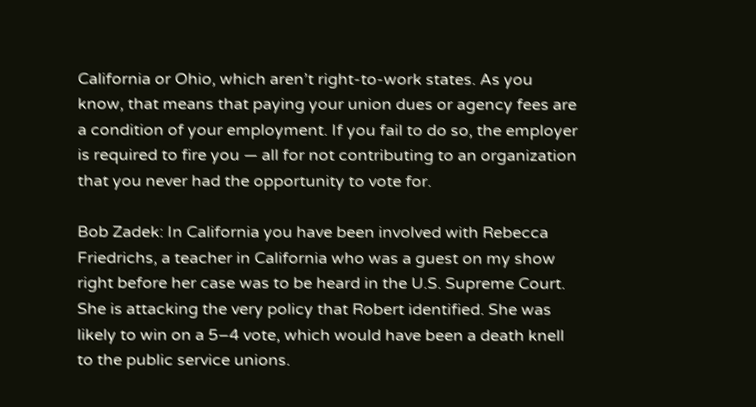California or Ohio, which aren’t right-to-work states. As you know, that means that paying your union dues or agency fees are a condition of your employment. If you fail to do so, the employer is required to fire you — all for not contributing to an organization that you never had the opportunity to vote for.

Bob Zadek: In California you have been involved with Rebecca Friedrichs, a teacher in California who was a guest on my show right before her case was to be heard in the U.S. Supreme Court. She is attacking the very policy that Robert identified. She was likely to win on a 5–4 vote, which would have been a death knell to the public service unions.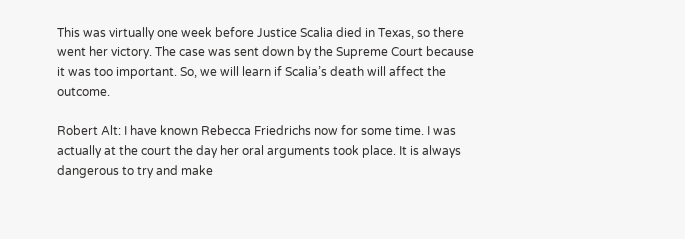This was virtually one week before Justice Scalia died in Texas, so there went her victory. The case was sent down by the Supreme Court because it was too important. So, we will learn if Scalia’s death will affect the outcome.

Robert Alt: I have known Rebecca Friedrichs now for some time. I was actually at the court the day her oral arguments took place. It is always dangerous to try and make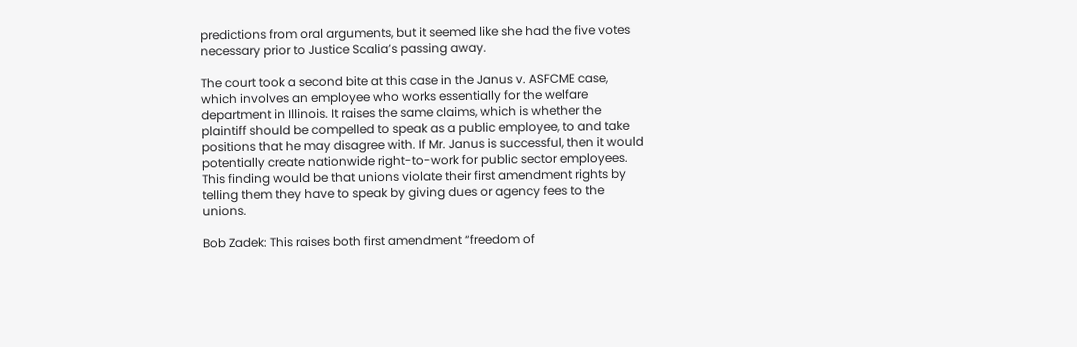predictions from oral arguments, but it seemed like she had the five votes necessary prior to Justice Scalia’s passing away.

The court took a second bite at this case in the Janus v. ASFCME case, which involves an employee who works essentially for the welfare department in Illinois. It raises the same claims, which is whether the plaintiff should be compelled to speak as a public employee, to and take positions that he may disagree with. If Mr. Janus is successful, then it would potentially create nationwide right-to-work for public sector employees. This finding would be that unions violate their first amendment rights by telling them they have to speak by giving dues or agency fees to the unions.

Bob Zadek: This raises both first amendment “freedom of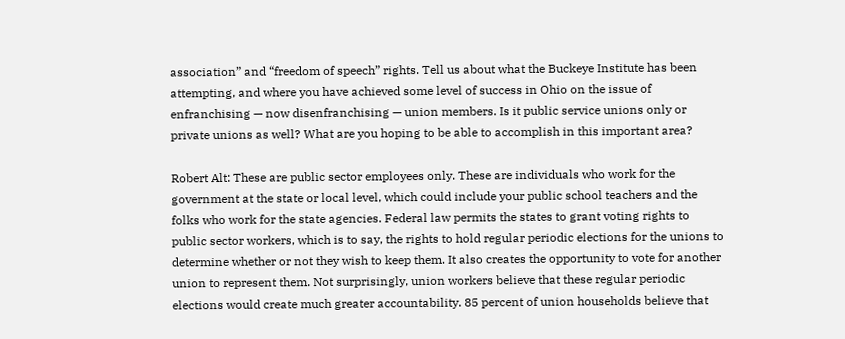association” and “freedom of speech” rights. Tell us about what the Buckeye Institute has been attempting, and where you have achieved some level of success in Ohio on the issue of enfranchising — now disenfranchising — union members. Is it public service unions only or private unions as well? What are you hoping to be able to accomplish in this important area?

Robert Alt: These are public sector employees only. These are individuals who work for the government at the state or local level, which could include your public school teachers and the folks who work for the state agencies. Federal law permits the states to grant voting rights to public sector workers, which is to say, the rights to hold regular periodic elections for the unions to determine whether or not they wish to keep them. It also creates the opportunity to vote for another union to represent them. Not surprisingly, union workers believe that these regular periodic elections would create much greater accountability. 85 percent of union households believe that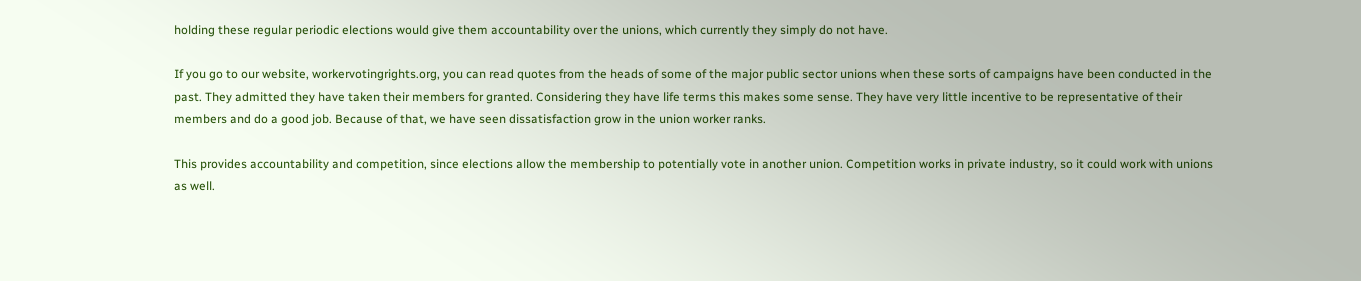holding these regular periodic elections would give them accountability over the unions, which currently they simply do not have.

If you go to our website, workervotingrights.org, you can read quotes from the heads of some of the major public sector unions when these sorts of campaigns have been conducted in the past. They admitted they have taken their members for granted. Considering they have life terms this makes some sense. They have very little incentive to be representative of their members and do a good job. Because of that, we have seen dissatisfaction grow in the union worker ranks.

This provides accountability and competition, since elections allow the membership to potentially vote in another union. Competition works in private industry, so it could work with unions as well.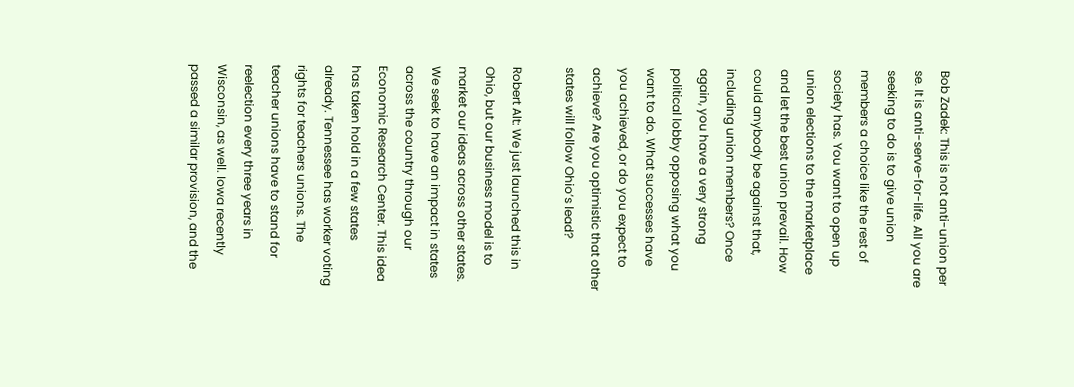Bob Zadek: This is not anti-union per se. It is anti-serve-for-life. All you are seeking to do is to give union members a choice like the rest of society has. You want to open up union elections to the marketplace and let the best union prevail. How could anybody be against that, including union members? Once again, you have a very strong political lobby opposing what you want to do. What successes have you achieved, or do you expect to achieve? Are you optimistic that other states will follow Ohio’s lead?

Robert Alt: We just launched this in Ohio, but our business model is to market our ideas across other states. We seek to have an impact in states across the country through our Economic Research Center. This idea has taken hold in a few states already. Tennessee has worker voting rights for teachers unions. The teacher unions have to stand for reelection every three years in Wisconsin, as well. Iowa recently passed a similar provision, and the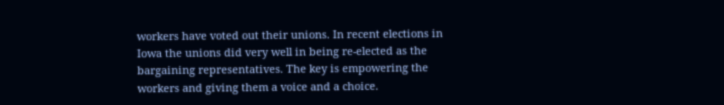workers have voted out their unions. In recent elections in Iowa the unions did very well in being re-elected as the bargaining representatives. The key is empowering the workers and giving them a voice and a choice.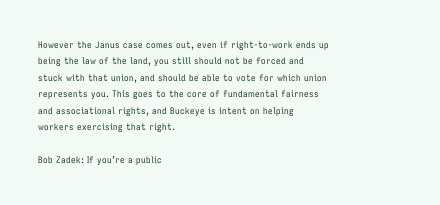However the Janus case comes out, even if right-to-work ends up being the law of the land, you still should not be forced and stuck with that union, and should be able to vote for which union represents you. This goes to the core of fundamental fairness and associational rights, and Buckeye is intent on helping workers exercising that right.

Bob Zadek: If you’re a public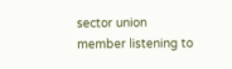sector union member listening to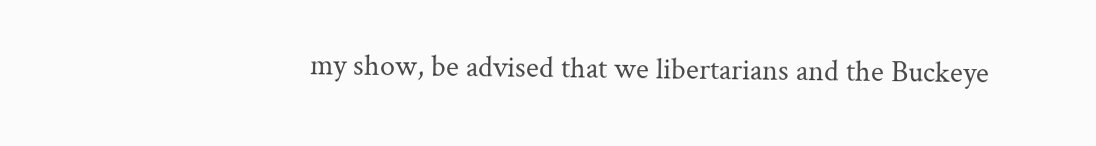my show, be advised that we libertarians and the Buckeye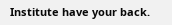Institute have your back.